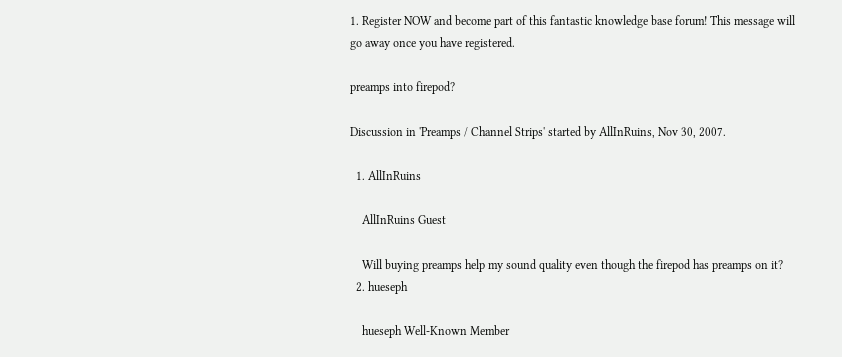1. Register NOW and become part of this fantastic knowledge base forum! This message will go away once you have registered.

preamps into firepod?

Discussion in 'Preamps / Channel Strips' started by AllInRuins, Nov 30, 2007.

  1. AllInRuins

    AllInRuins Guest

    Will buying preamps help my sound quality even though the firepod has preamps on it?
  2. hueseph

    hueseph Well-Known Member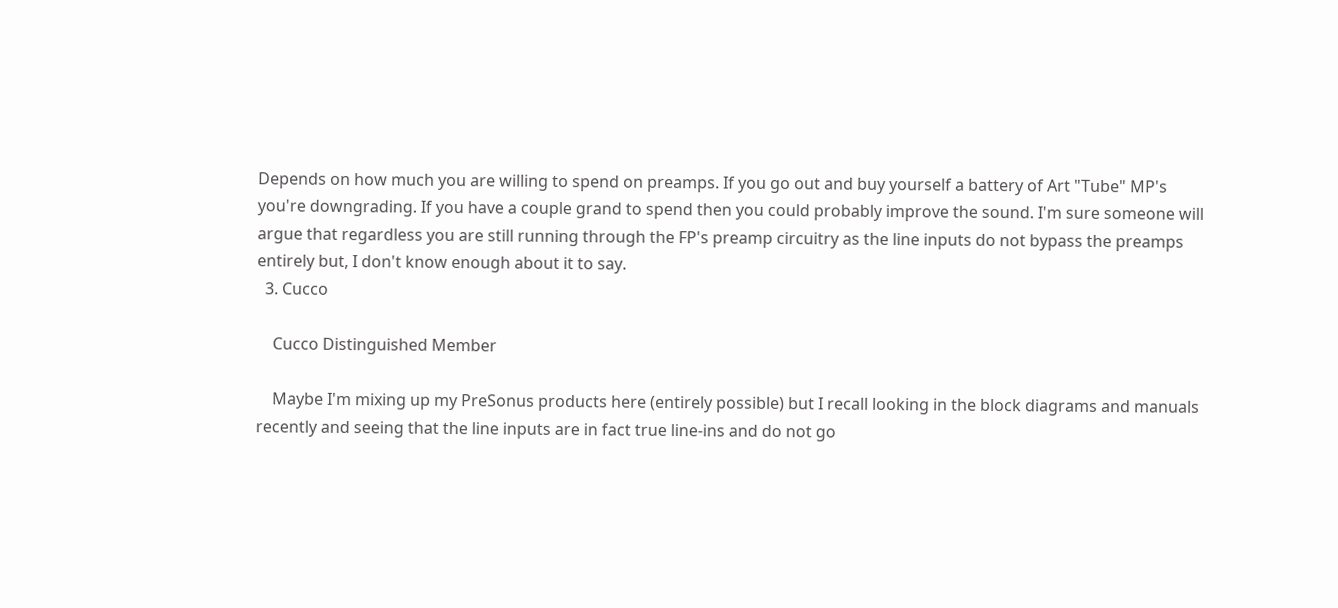Depends on how much you are willing to spend on preamps. If you go out and buy yourself a battery of Art "Tube" MP's you're downgrading. If you have a couple grand to spend then you could probably improve the sound. I'm sure someone will argue that regardless you are still running through the FP's preamp circuitry as the line inputs do not bypass the preamps entirely but, I don't know enough about it to say.
  3. Cucco

    Cucco Distinguished Member

    Maybe I'm mixing up my PreSonus products here (entirely possible) but I recall looking in the block diagrams and manuals recently and seeing that the line inputs are in fact true line-ins and do not go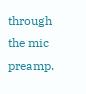through the mic preamp.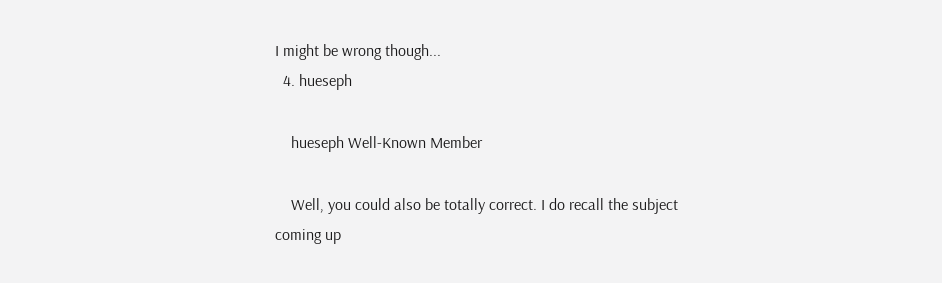I might be wrong though...
  4. hueseph

    hueseph Well-Known Member

    Well, you could also be totally correct. I do recall the subject coming up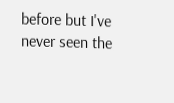before but I've never seen the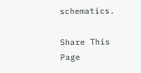schematics.

Share This Page